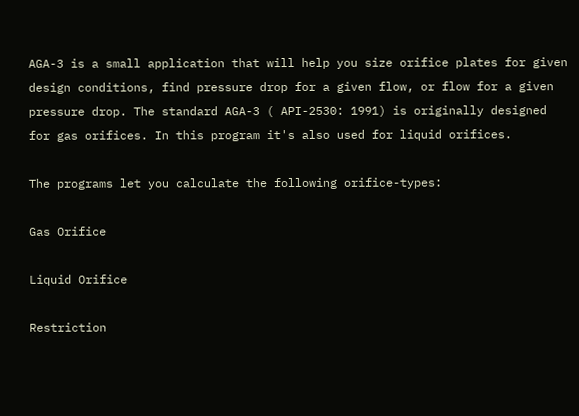AGA-3 is a small application that will help you size orifice plates for given design conditions, find pressure drop for a given flow, or flow for a given pressure drop. The standard AGA-3 ( API-2530: 1991) is originally designed for gas orifices. In this program it's also used for liquid orifices.

The programs let you calculate the following orifice-types:

Gas Orifice

Liquid Orifice

Restriction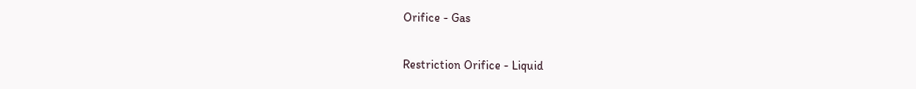Orifice - Gas

Restriction Orifice - Liquid